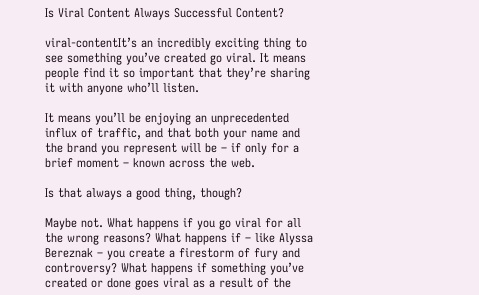Is Viral Content Always Successful Content?

viral-contentIt’s an incredibly exciting thing to see something you’ve created go viral. It means people find it so important that they’re sharing it with anyone who’ll listen.

It means you’ll be enjoying an unprecedented influx of traffic, and that both your name and the brand you represent will be – if only for a brief moment – known across the web.

Is that always a good thing, though?

Maybe not. What happens if you go viral for all the wrong reasons? What happens if – like Alyssa Bereznak – you create a firestorm of fury and controversy? What happens if something you’ve created or done goes viral as a result of the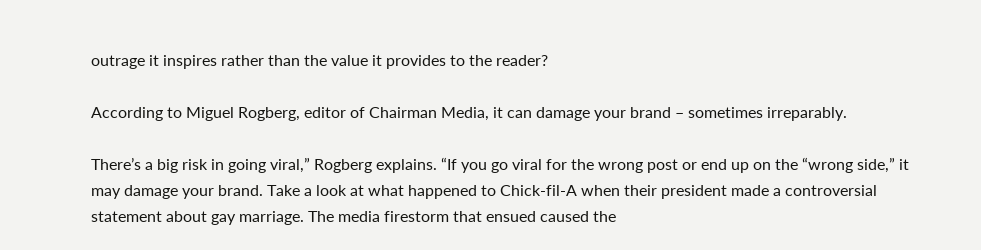outrage it inspires rather than the value it provides to the reader?

According to Miguel Rogberg, editor of Chairman Media, it can damage your brand – sometimes irreparably.

There’s a big risk in going viral,” Rogberg explains. “If you go viral for the wrong post or end up on the “wrong side,” it may damage your brand. Take a look at what happened to Chick-fil-A when their president made a controversial statement about gay marriage. The media firestorm that ensued caused the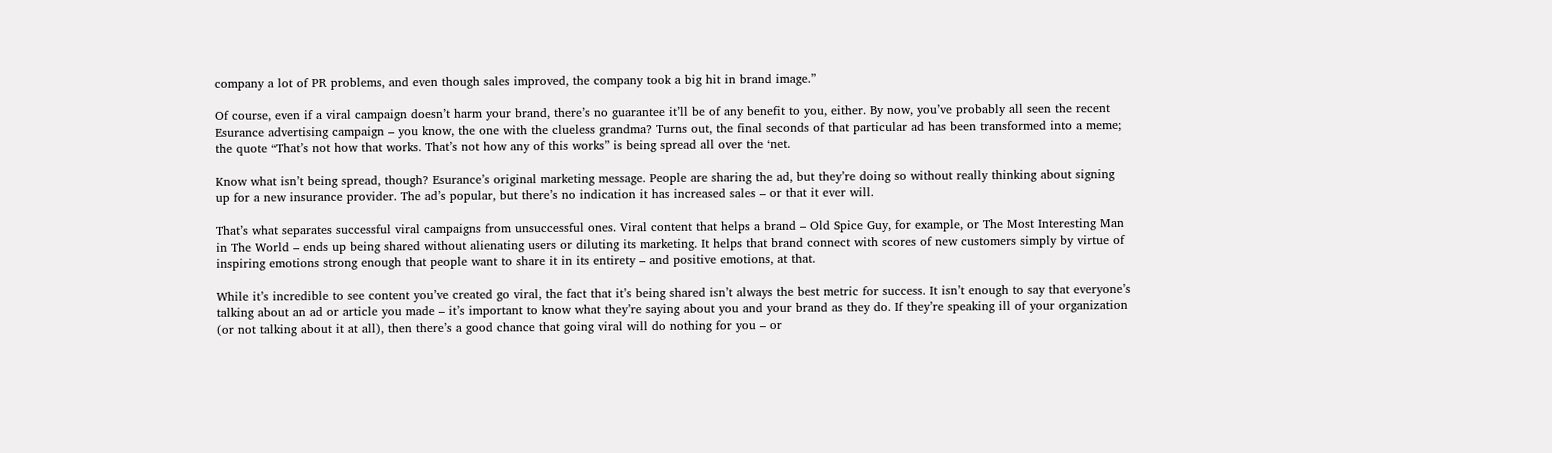company a lot of PR problems, and even though sales improved, the company took a big hit in brand image.”

Of course, even if a viral campaign doesn’t harm your brand, there’s no guarantee it’ll be of any benefit to you, either. By now, you’ve probably all seen the recent Esurance advertising campaign – you know, the one with the clueless grandma? Turns out, the final seconds of that particular ad has been transformed into a meme; the quote “That’s not how that works. That’s not how any of this works” is being spread all over the ‘net.

Know what isn’t being spread, though? Esurance’s original marketing message. People are sharing the ad, but they’re doing so without really thinking about signing up for a new insurance provider. The ad’s popular, but there’s no indication it has increased sales – or that it ever will.

That’s what separates successful viral campaigns from unsuccessful ones. Viral content that helps a brand – Old Spice Guy, for example, or The Most Interesting Man in The World – ends up being shared without alienating users or diluting its marketing. It helps that brand connect with scores of new customers simply by virtue of inspiring emotions strong enough that people want to share it in its entirety – and positive emotions, at that.

While it’s incredible to see content you’ve created go viral, the fact that it’s being shared isn’t always the best metric for success. It isn’t enough to say that everyone’s talking about an ad or article you made – it’s important to know what they’re saying about you and your brand as they do. If they’re speaking ill of your organization (or not talking about it at all), then there’s a good chance that going viral will do nothing for you – or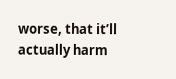worse, that it’ll actually harm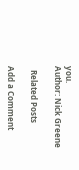you.
Author: Nick Greene

  Related Posts

Add a Comment